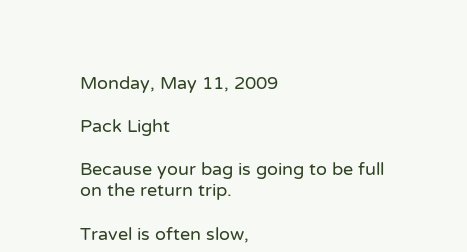Monday, May 11, 2009

Pack Light

Because your bag is going to be full on the return trip.

Travel is often slow,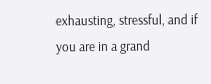exhausting, stressful, and if you are in a grand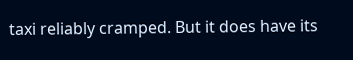taxi reliably cramped. But it does have its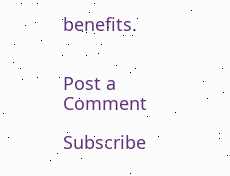benefits.


Post a Comment

Subscribe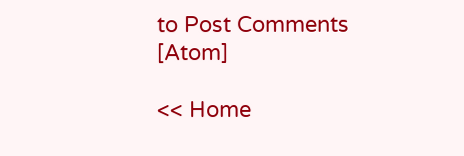to Post Comments [Atom]

<< Home